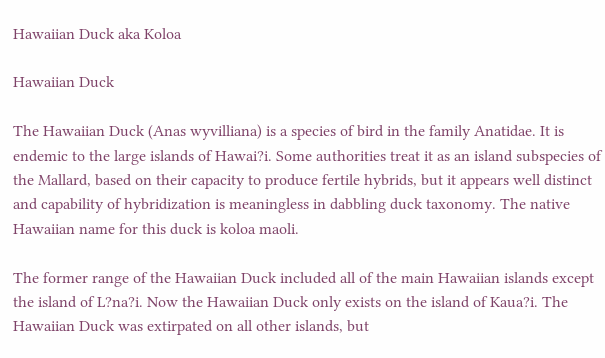Hawaiian Duck aka Koloa

Hawaiian Duck

The Hawaiian Duck (Anas wyvilliana) is a species of bird in the family Anatidae. It is endemic to the large islands of Hawai?i. Some authorities treat it as an island subspecies of the Mallard, based on their capacity to produce fertile hybrids, but it appears well distinct and capability of hybridization is meaningless in dabbling duck taxonomy. The native Hawaiian name for this duck is koloa maoli.

The former range of the Hawaiian Duck included all of the main Hawaiian islands except the island of L?na?i. Now the Hawaiian Duck only exists on the island of Kaua?i. The Hawaiian Duck was extirpated on all other islands, but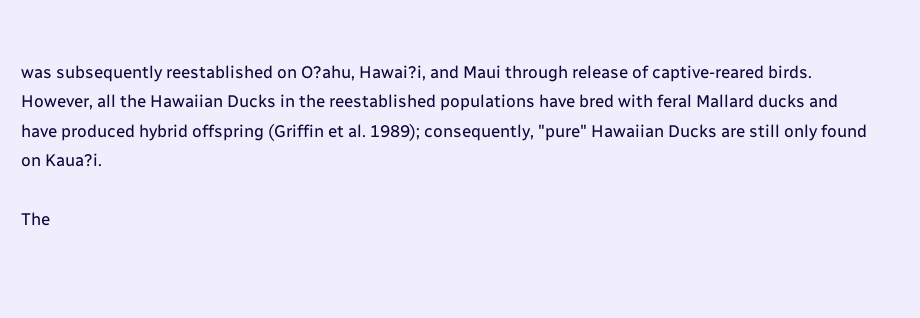was subsequently reestablished on O?ahu, Hawai?i, and Maui through release of captive-reared birds. However, all the Hawaiian Ducks in the reestablished populations have bred with feral Mallard ducks and have produced hybrid offspring (Griffin et al. 1989); consequently, "pure" Hawaiian Ducks are still only found on Kaua?i.

The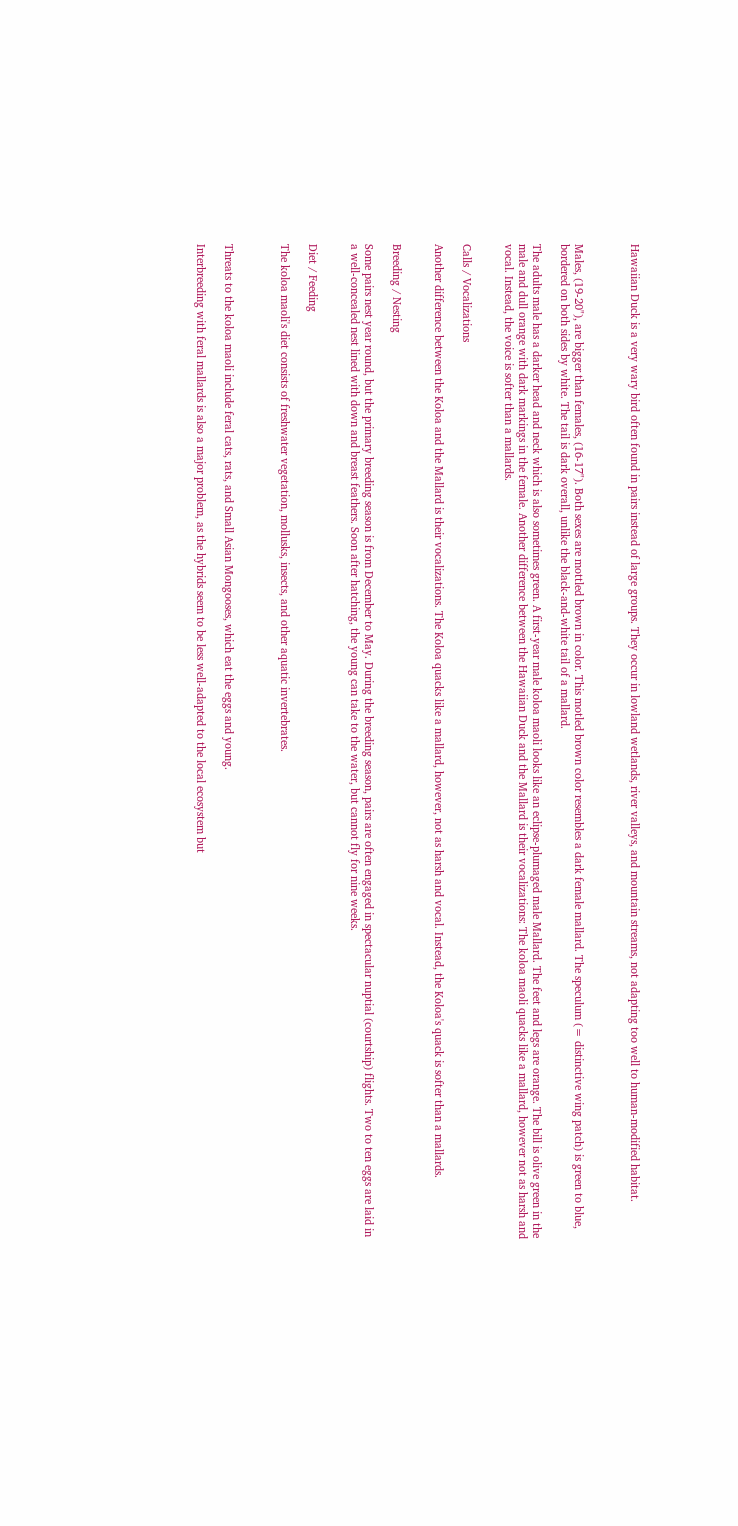Hawaiian Duck is a very wary bird often found in pairs instead of large groups. They occur in lowland wetlands, river valleys, and mountain streams, not adapting too well to human-modified habitat.



Males, (19-20"), are bigger than females, (16-17"). Both sexes are mottled brown in color. This motled brown color resembles a dark female mallard. The speculum (= distinctive wing patch) is green to blue, bordered on both sides by white. The tail is dark overall, unlike the black-and-white tail of a mallard.

The adults male has a darker head and neck which is also sometimes green. A first-year male koloa maoli looks like an eclipse-plumaged male Mallard. The feet and legs are orange. The bill is olive green in the male and dull orange with dark markings in the female. Another difference between the Hawaiian Duck and the Mallard is their vocalizations: The koloa maoli quacks like a mallard, however not as harsh and vocal. Instead, the voice is softer than a mallards.


Calls / Vocalizations

Another difference between the Koloa and the Mallard is their vocalizations. The Koloa quacks like a mallard, however, not as harsh and vocal. Instead, the Koloa's quack is softer than a mallards.


Breeding / Nesting

Some pairs nest year round, but the primary breeding season is from December to May. During the breeding season, pairs are often engaged in spectacular nuptial (courtship) flights. Two to ten eggs are laid in a well-concealed nest lined with down and breast feathers. Soon after hatching, the young can take to the water, but cannot fly for nine weeks.


Diet / Feeding

The koloa maoli's diet consists of freshwater vegetation, mollusks, insects, and other aquatic invertebrates.



Threats to the koloa maoli include feral cats, rats, and Small Asian Mongooses, which eat the eggs and young.

Interbreeding with feral mallards is also a major problem, as the hybrids seem to be less well-adapted to the local ecosystem but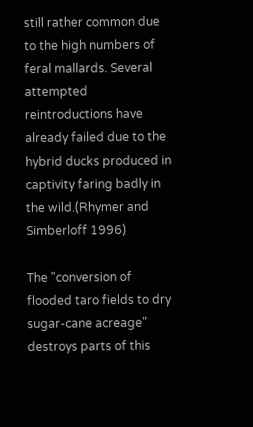still rather common due to the high numbers of feral mallards. Several attempted reintroductions have already failed due to the hybrid ducks produced in captivity faring badly in the wild.(Rhymer and Simberloff 1996)

The "conversion of flooded taro fields to dry sugar-cane acreage" destroys parts of this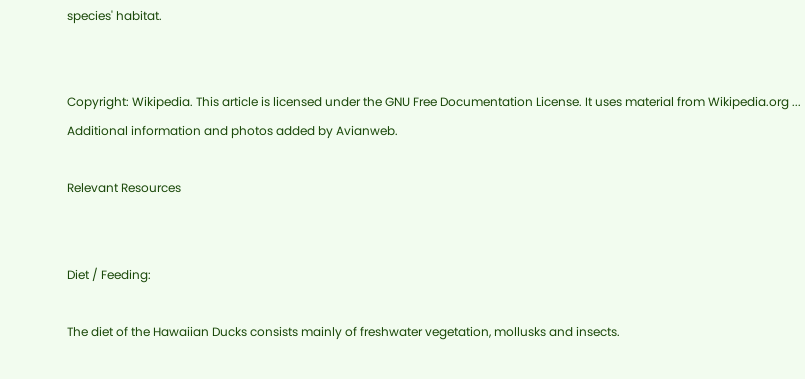species' habitat.


Copyright: Wikipedia. This article is licensed under the GNU Free Documentation License. It uses material from Wikipedia.org ... Additional information and photos added by Avianweb.

Relevant Resources


Diet / Feeding:

The diet of the Hawaiian Ducks consists mainly of freshwater vegetation, mollusks and insects.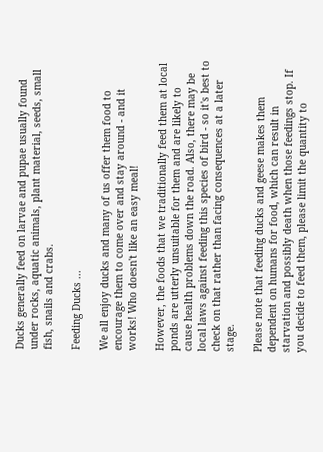Ducks generally feed on larvae and pupae usually found under rocks, aquatic animals, plant material, seeds, small fish, snails and crabs.

Feeding Ducks ...

We all enjoy ducks and many of us offer them food to encourage them to come over and stay around - and it works! Who doesn't like an easy meal!

However, the foods that we traditionally feed them at local ponds are utterly unsuitable for them and are likely to cause health problems down the road. Also, there may be local laws against feeding this species of bird - so it's best to check on that rather than facing consequences at a later stage.

Please note that feeding ducks and geese makes them dependent on humans for food, which can result in starvation and possibly death when those feedings stop. If you decide to feed them, please limit the quantity to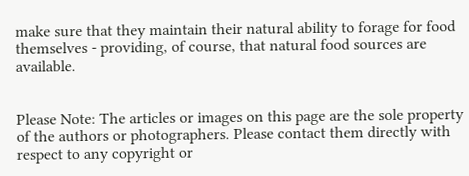make sure that they maintain their natural ability to forage for food themselves - providing, of course, that natural food sources are available.


Please Note: The articles or images on this page are the sole property of the authors or photographers. Please contact them directly with respect to any copyright or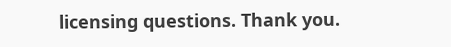licensing questions. Thank you.